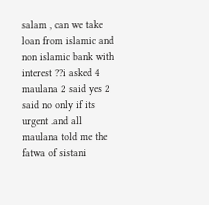salam , can we take loan from islamic and non islamic bank with interest ??i asked 4 maulana 2 said yes 2 said no only if its urgent .and all maulana told me the fatwa of sistani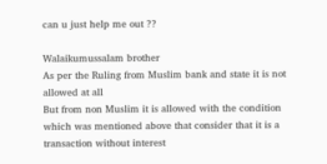can u just help me out ??

Walaikumussalam brother
As per the Ruling from Muslim bank and state it is not allowed at all
But from non Muslim it is allowed with the condition which was mentioned above that consider that it is a transaction without interest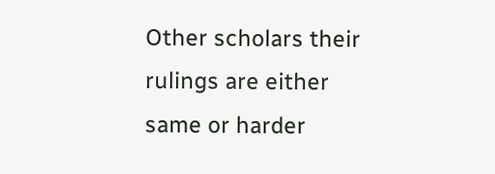Other scholars their rulings are either same or harder